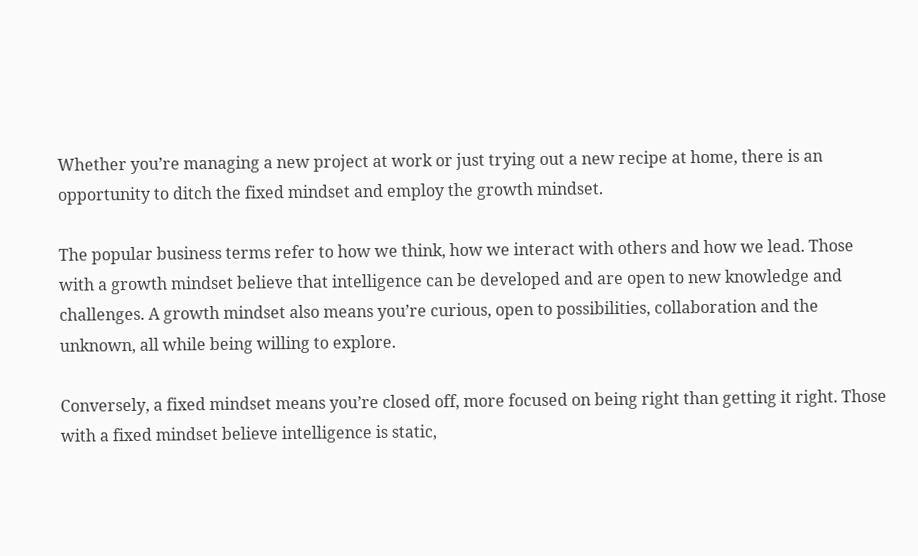Whether you’re managing a new project at work or just trying out a new recipe at home, there is an opportunity to ditch the fixed mindset and employ the growth mindset.

The popular business terms refer to how we think, how we interact with others and how we lead. Those with a growth mindset believe that intelligence can be developed and are open to new knowledge and challenges. A growth mindset also means you’re curious, open to possibilities, collaboration and the unknown, all while being willing to explore.

Conversely, a fixed mindset means you’re closed off, more focused on being right than getting it right. Those with a fixed mindset believe intelligence is static,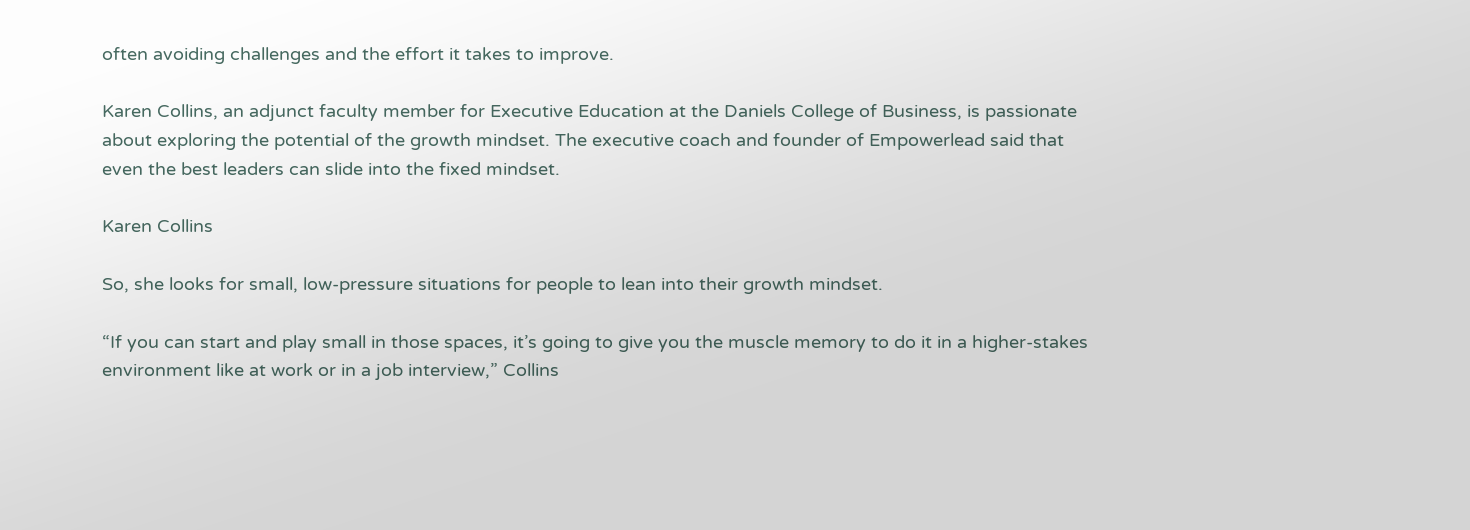often avoiding challenges and the effort it takes to improve.

Karen Collins, an adjunct faculty member for Executive Education at the Daniels College of Business, is passionate about exploring the potential of the growth mindset. The executive coach and founder of Empowerlead said that even the best leaders can slide into the fixed mindset.

Karen Collins

So, she looks for small, low-pressure situations for people to lean into their growth mindset.

“If you can start and play small in those spaces, it’s going to give you the muscle memory to do it in a higher-stakes environment like at work or in a job interview,” Collins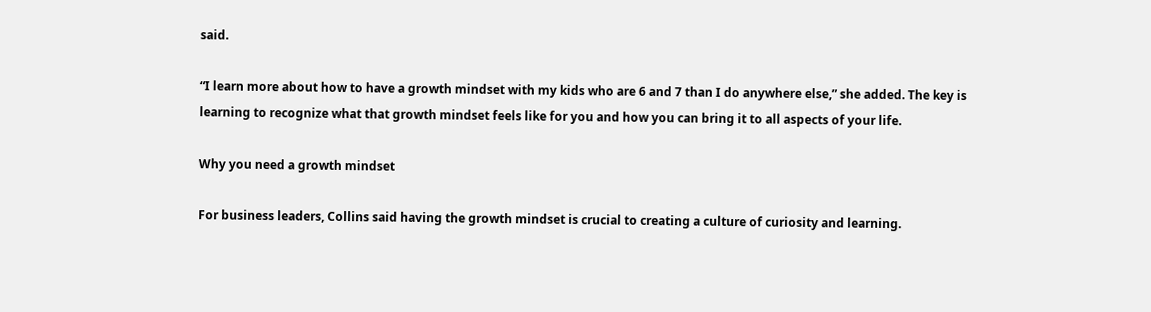said.

“I learn more about how to have a growth mindset with my kids who are 6 and 7 than I do anywhere else,” she added. The key is learning to recognize what that growth mindset feels like for you and how you can bring it to all aspects of your life.

Why you need a growth mindset

For business leaders, Collins said having the growth mindset is crucial to creating a culture of curiosity and learning.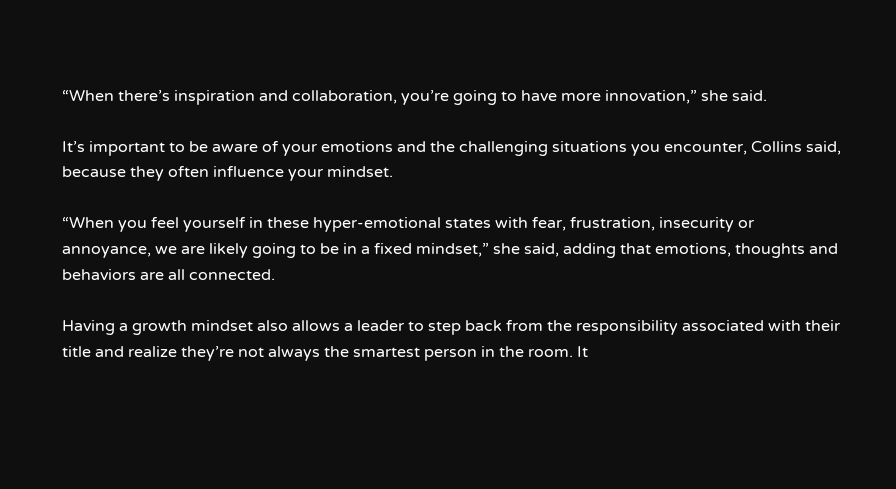“When there’s inspiration and collaboration, you’re going to have more innovation,” she said.

It’s important to be aware of your emotions and the challenging situations you encounter, Collins said, because they often influence your mindset.

“When you feel yourself in these hyper-emotional states with fear, frustration, insecurity or annoyance, we are likely going to be in a fixed mindset,” she said, adding that emotions, thoughts and behaviors are all connected.

Having a growth mindset also allows a leader to step back from the responsibility associated with their title and realize they’re not always the smartest person in the room. It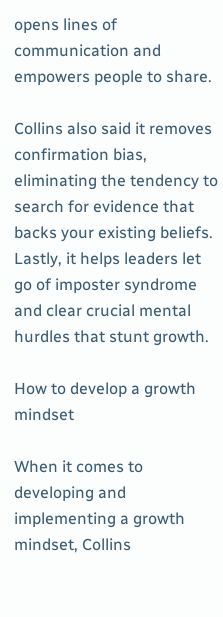opens lines of communication and empowers people to share.

Collins also said it removes confirmation bias, eliminating the tendency to search for evidence that backs your existing beliefs. Lastly, it helps leaders let go of imposter syndrome and clear crucial mental hurdles that stunt growth.

How to develop a growth mindset

When it comes to developing and implementing a growth mindset, Collins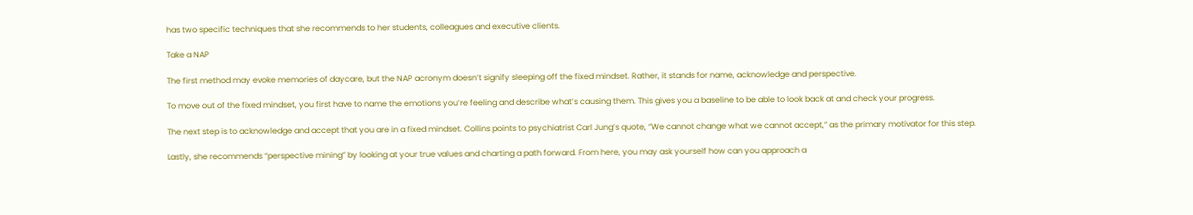has two specific techniques that she recommends to her students, colleagues and executive clients.

Take a NAP

The first method may evoke memories of daycare, but the NAP acronym doesn’t signify sleeping off the fixed mindset. Rather, it stands for name, acknowledge and perspective.

To move out of the fixed mindset, you first have to name the emotions you’re feeling and describe what’s causing them. This gives you a baseline to be able to look back at and check your progress.

The next step is to acknowledge and accept that you are in a fixed mindset. Collins points to psychiatrist Carl Jung’s quote, “We cannot change what we cannot accept,” as the primary motivator for this step.

Lastly, she recommends “perspective mining” by looking at your true values and charting a path forward. From here, you may ask yourself how can you approach a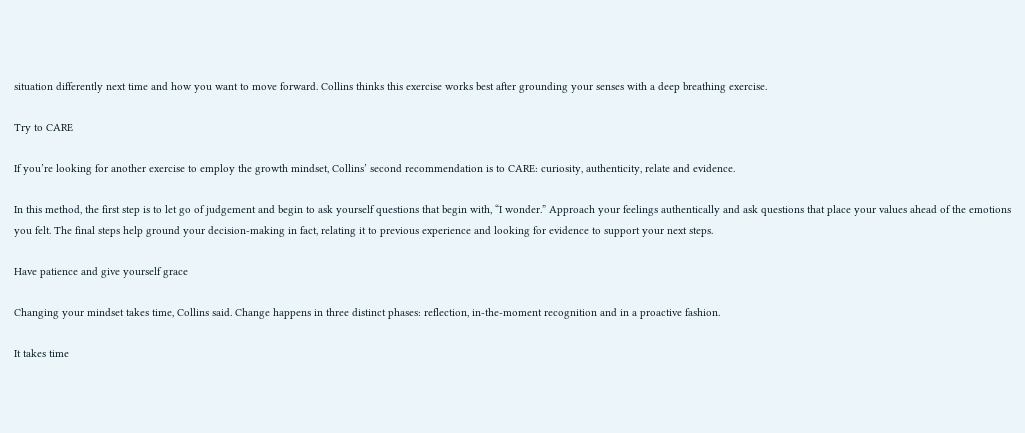situation differently next time and how you want to move forward. Collins thinks this exercise works best after grounding your senses with a deep breathing exercise.

Try to CARE

If you’re looking for another exercise to employ the growth mindset, Collins’ second recommendation is to CARE: curiosity, authenticity, relate and evidence.

In this method, the first step is to let go of judgement and begin to ask yourself questions that begin with, “I wonder.” Approach your feelings authentically and ask questions that place your values ahead of the emotions you felt. The final steps help ground your decision-making in fact, relating it to previous experience and looking for evidence to support your next steps.

Have patience and give yourself grace

Changing your mindset takes time, Collins said. Change happens in three distinct phases: reflection, in-the-moment recognition and in a proactive fashion.

It takes time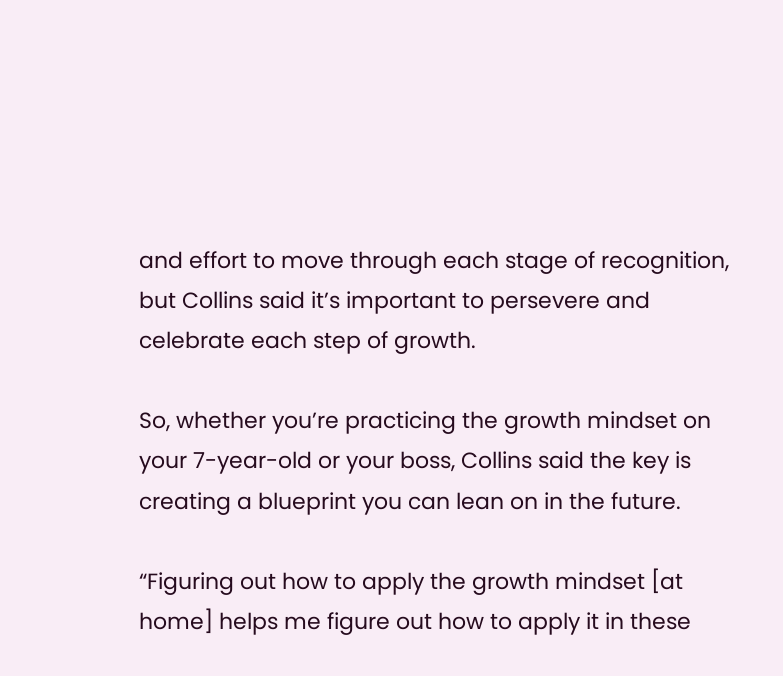and effort to move through each stage of recognition, but Collins said it’s important to persevere and celebrate each step of growth.

So, whether you’re practicing the growth mindset on your 7-year-old or your boss, Collins said the key is creating a blueprint you can lean on in the future.

“Figuring out how to apply the growth mindset [at home] helps me figure out how to apply it in these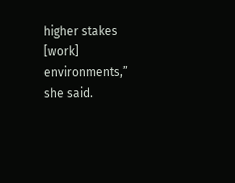higher stakes [work] environments,” she said.